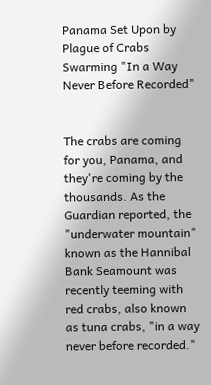Panama Set Upon by Plague of Crabs Swarming "In a Way Never Before Recorded"


The crabs are coming for you, Panama, and they're coming by the thousands. As the Guardian reported, the "underwater mountain" known as the Hannibal Bank Seamount was recently teeming with red crabs, also known as tuna crabs, "in a way never before recorded."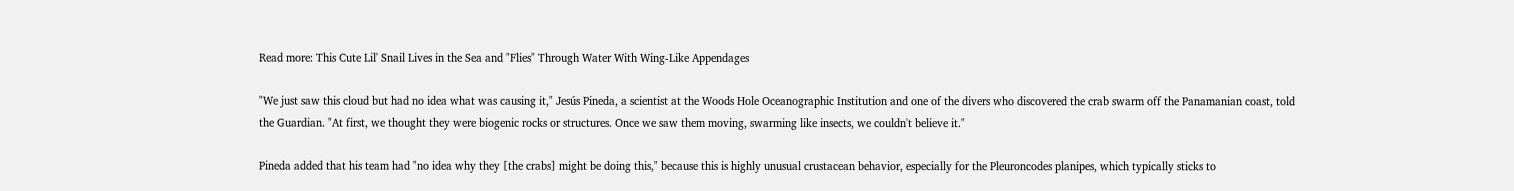Read more: This Cute Lil' Snail Lives in the Sea and "Flies" Through Water With Wing-Like Appendages

"We just saw this cloud but had no idea what was causing it," Jesús Pineda, a scientist at the Woods Hole Oceanographic Institution and one of the divers who discovered the crab swarm off the Panamanian coast, told the Guardian. "At first, we thought they were biogenic rocks or structures. Once we saw them moving, swarming like insects, we couldn't believe it."

Pineda added that his team had "no idea why they [the crabs] might be doing this," because this is highly unusual crustacean behavior, especially for the Pleuroncodes planipes, which typically sticks to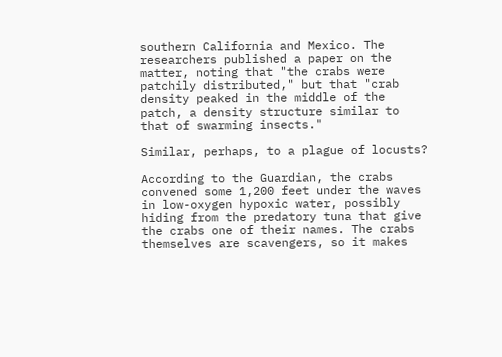southern California and Mexico. The researchers published a paper on the matter, noting that "the crabs were patchily distributed," but that "crab density peaked in the middle of the patch, a density structure similar to that of swarming insects."

Similar, perhaps, to a plague of locusts?

According to the Guardian, the crabs convened some 1,200 feet under the waves in low-oxygen hypoxic water, possibly hiding from the predatory tuna that give the crabs one of their names. The crabs themselves are scavengers, so it makes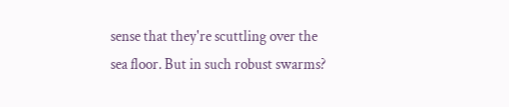sense that they're scuttling over the sea floor. But in such robust swarms?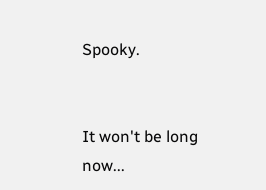Spooky.


It won't be long now...